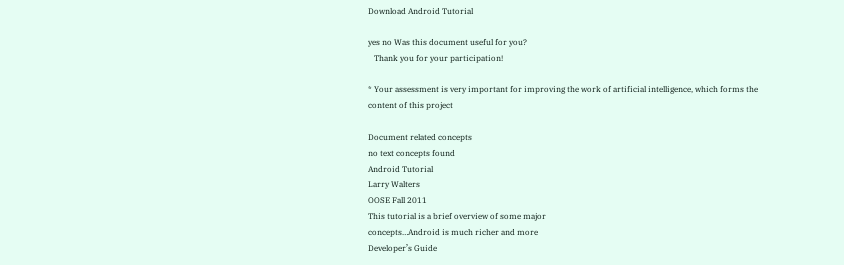Download Android Tutorial

yes no Was this document useful for you?
   Thank you for your participation!

* Your assessment is very important for improving the work of artificial intelligence, which forms the content of this project

Document related concepts
no text concepts found
Android Tutorial
Larry Walters
OOSE Fall 2011
This tutorial is a brief overview of some major
concepts…Android is much richer and more
Developer’s Guide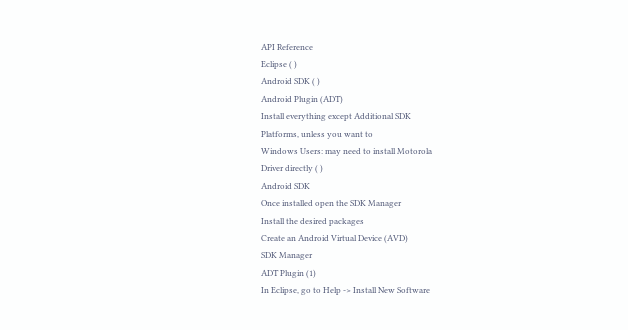API Reference
Eclipse ( )
Android SDK ( )
Android Plugin (ADT)
Install everything except Additional SDK
Platforms, unless you want to
Windows Users: may need to install Motorola
Driver directly ( )
Android SDK
Once installed open the SDK Manager
Install the desired packages
Create an Android Virtual Device (AVD)
SDK Manager
ADT Plugin (1)
In Eclipse, go to Help -> Install New Software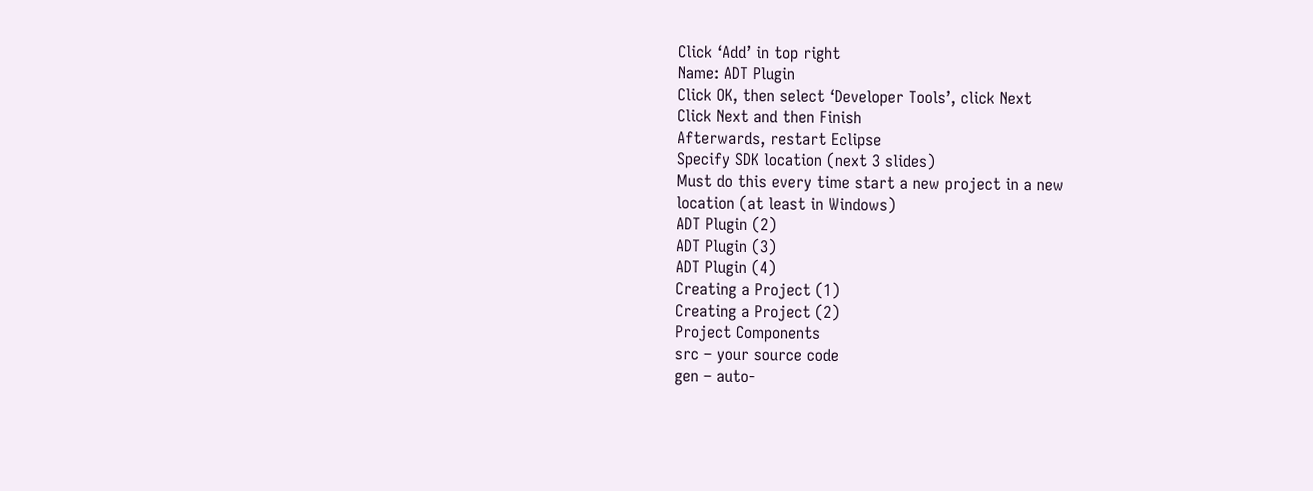Click ‘Add’ in top right
Name: ADT Plugin
Click OK, then select ‘Developer Tools’, click Next
Click Next and then Finish
Afterwards, restart Eclipse
Specify SDK location (next 3 slides)
Must do this every time start a new project in a new
location (at least in Windows)
ADT Plugin (2)
ADT Plugin (3)
ADT Plugin (4)
Creating a Project (1)
Creating a Project (2)
Project Components
src – your source code
gen – auto-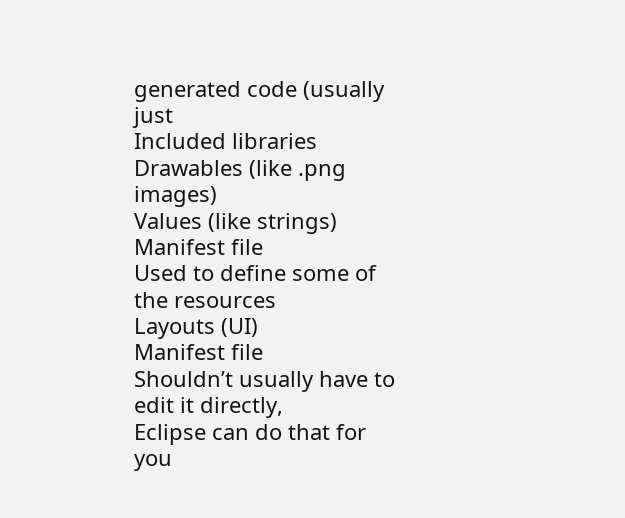generated code (usually just
Included libraries
Drawables (like .png images)
Values (like strings)
Manifest file
Used to define some of the resources
Layouts (UI)
Manifest file
Shouldn’t usually have to edit it directly,
Eclipse can do that for you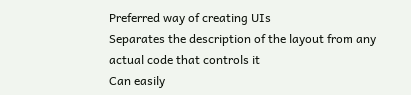Preferred way of creating UIs
Separates the description of the layout from any
actual code that controls it
Can easily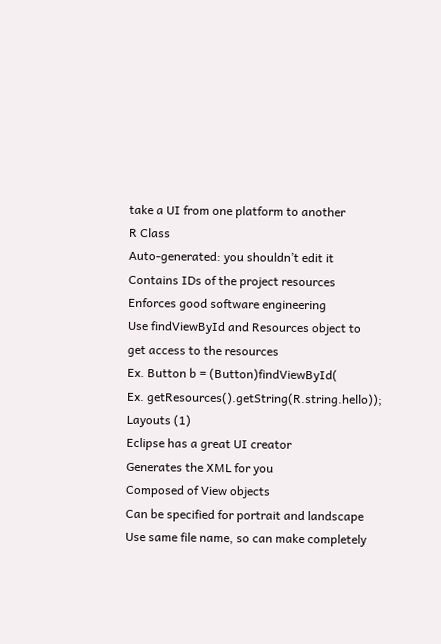take a UI from one platform to another
R Class
Auto-generated: you shouldn’t edit it
Contains IDs of the project resources
Enforces good software engineering
Use findViewById and Resources object to
get access to the resources
Ex. Button b = (Button)findViewById(
Ex. getResources().getString(R.string.hello));
Layouts (1)
Eclipse has a great UI creator
Generates the XML for you
Composed of View objects
Can be specified for portrait and landscape
Use same file name, so can make completely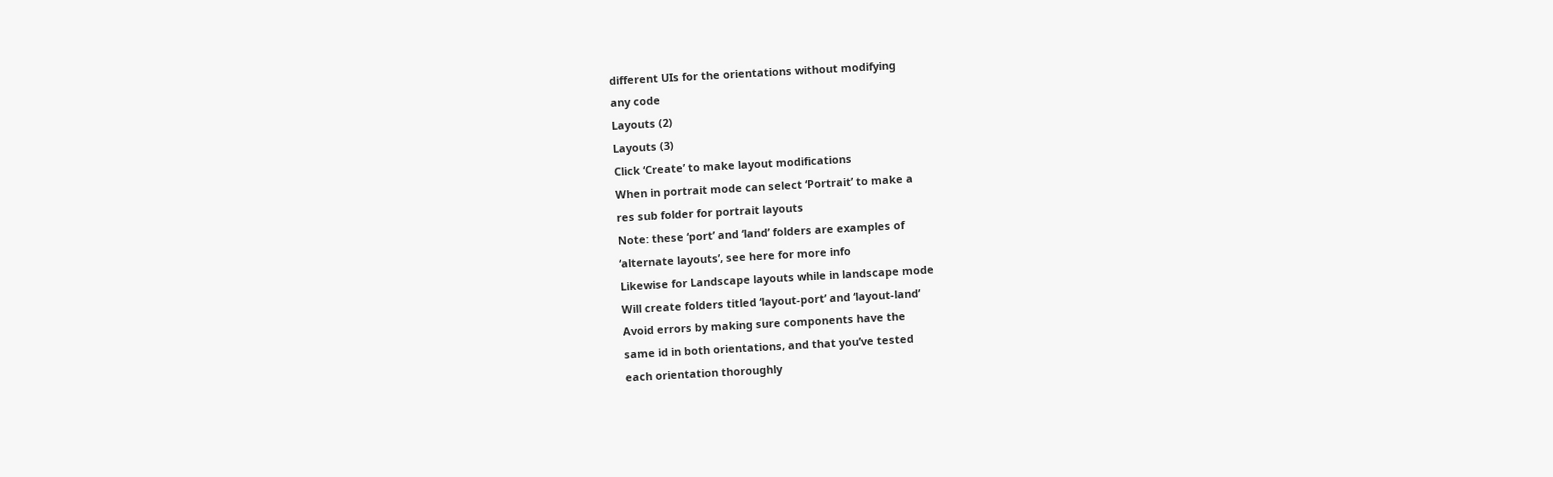different UIs for the orientations without modifying
any code
Layouts (2)
Layouts (3)
Click ‘Create’ to make layout modifications
When in portrait mode can select ‘Portrait’ to make a
res sub folder for portrait layouts
Note: these ‘port’ and ‘land’ folders are examples of
‘alternate layouts’, see here for more info
Likewise for Landscape layouts while in landscape mode
Will create folders titled ‘layout-port’ and ‘layout-land’
Avoid errors by making sure components have the
same id in both orientations, and that you’ve tested
each orientation thoroughly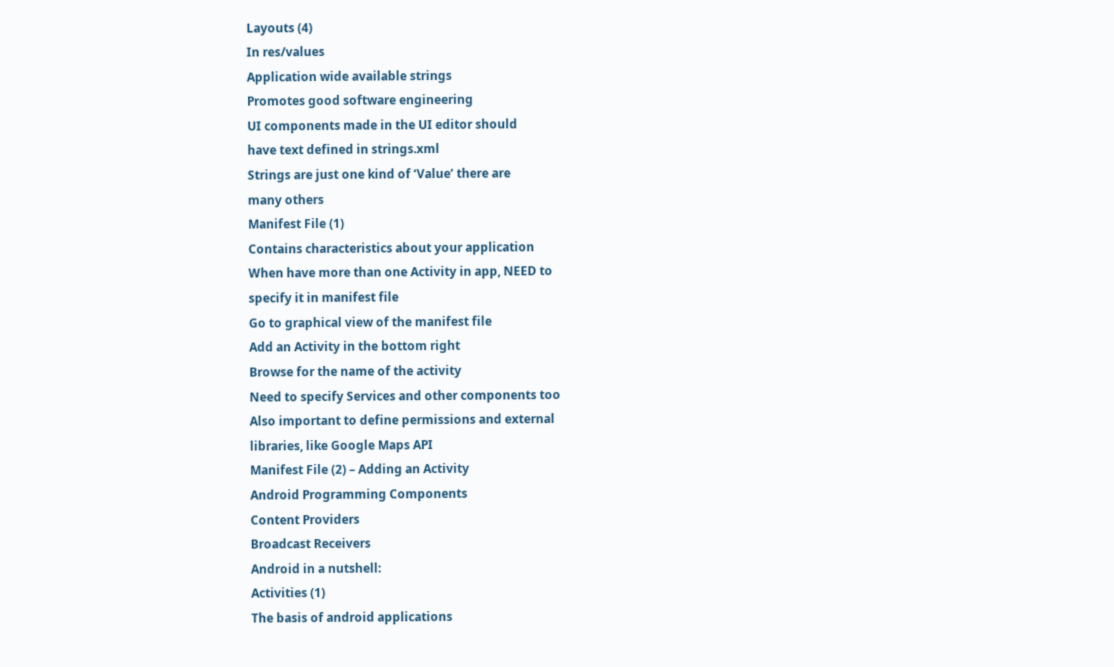Layouts (4)
In res/values
Application wide available strings
Promotes good software engineering
UI components made in the UI editor should
have text defined in strings.xml
Strings are just one kind of ‘Value’ there are
many others
Manifest File (1)
Contains characteristics about your application
When have more than one Activity in app, NEED to
specify it in manifest file
Go to graphical view of the manifest file
Add an Activity in the bottom right
Browse for the name of the activity
Need to specify Services and other components too
Also important to define permissions and external
libraries, like Google Maps API
Manifest File (2) – Adding an Activity
Android Programming Components
Content Providers
Broadcast Receivers
Android in a nutshell:
Activities (1)
The basis of android applications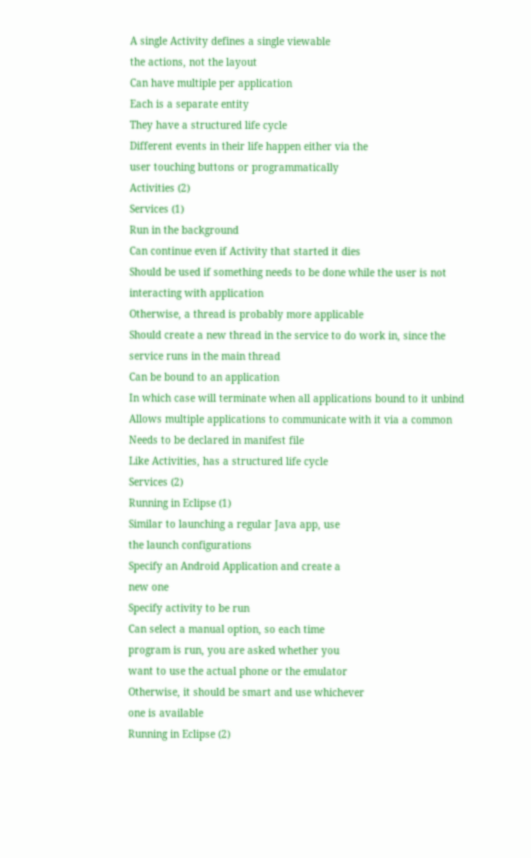A single Activity defines a single viewable
the actions, not the layout
Can have multiple per application
Each is a separate entity
They have a structured life cycle
Different events in their life happen either via the
user touching buttons or programmatically
Activities (2)
Services (1)
Run in the background
Can continue even if Activity that started it dies
Should be used if something needs to be done while the user is not
interacting with application
Otherwise, a thread is probably more applicable
Should create a new thread in the service to do work in, since the
service runs in the main thread
Can be bound to an application
In which case will terminate when all applications bound to it unbind
Allows multiple applications to communicate with it via a common
Needs to be declared in manifest file
Like Activities, has a structured life cycle
Services (2)
Running in Eclipse (1)
Similar to launching a regular Java app, use
the launch configurations
Specify an Android Application and create a
new one
Specify activity to be run
Can select a manual option, so each time
program is run, you are asked whether you
want to use the actual phone or the emulator
Otherwise, it should be smart and use whichever
one is available
Running in Eclipse (2)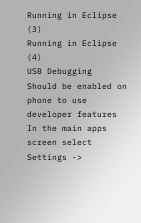Running in Eclipse (3)
Running in Eclipse (4)
USB Debugging
Should be enabled on phone to use
developer features
In the main apps screen select Settings ->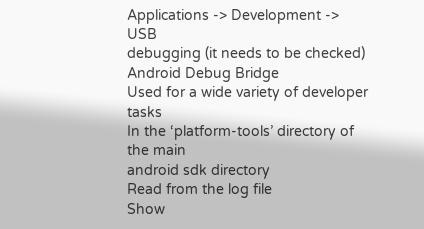Applications -> Development -> USB
debugging (it needs to be checked)
Android Debug Bridge
Used for a wide variety of developer tasks
In the ‘platform-tools’ directory of the main
android sdk directory
Read from the log file
Show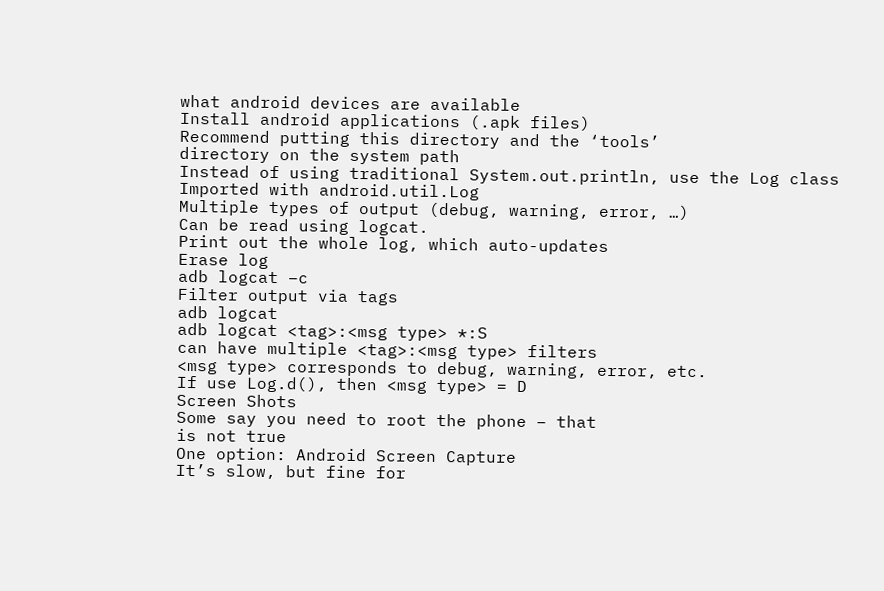what android devices are available
Install android applications (.apk files)
Recommend putting this directory and the ‘tools’
directory on the system path
Instead of using traditional System.out.println, use the Log class
Imported with android.util.Log
Multiple types of output (debug, warning, error, …)
Can be read using logcat.
Print out the whole log, which auto-updates
Erase log
adb logcat –c
Filter output via tags
adb logcat
adb logcat <tag>:<msg type> *:S
can have multiple <tag>:<msg type> filters
<msg type> corresponds to debug, warning, error, etc.
If use Log.d(), then <msg type> = D
Screen Shots
Some say you need to root the phone – that
is not true
One option: Android Screen Capture
It’s slow, but fine for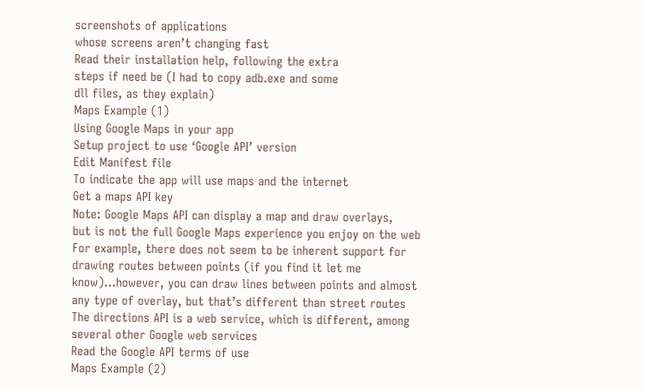screenshots of applications
whose screens aren’t changing fast
Read their installation help, following the extra
steps if need be (I had to copy adb.exe and some
dll files, as they explain)
Maps Example (1)
Using Google Maps in your app
Setup project to use ‘Google API’ version
Edit Manifest file
To indicate the app will use maps and the internet
Get a maps API key
Note: Google Maps API can display a map and draw overlays,
but is not the full Google Maps experience you enjoy on the web
For example, there does not seem to be inherent support for
drawing routes between points (if you find it let me
know)…however, you can draw lines between points and almost
any type of overlay, but that’s different than street routes
The directions API is a web service, which is different, among
several other Google web services
Read the Google API terms of use
Maps Example (2)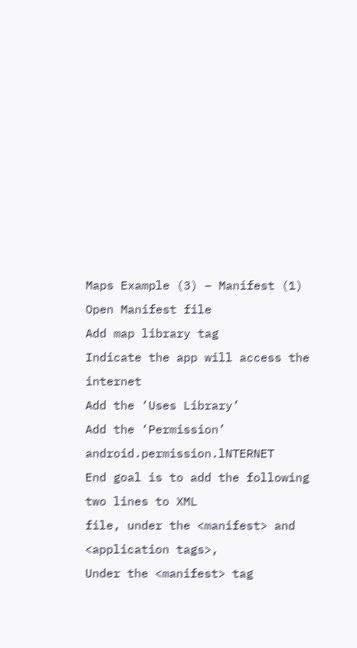Maps Example (3) – Manifest (1)
Open Manifest file
Add map library tag
Indicate the app will access the internet
Add the ‘Uses Library’
Add the ‘Permission’ android.permission.lNTERNET
End goal is to add the following two lines to XML
file, under the <manifest> and <application tags>,
Under the <manifest> tag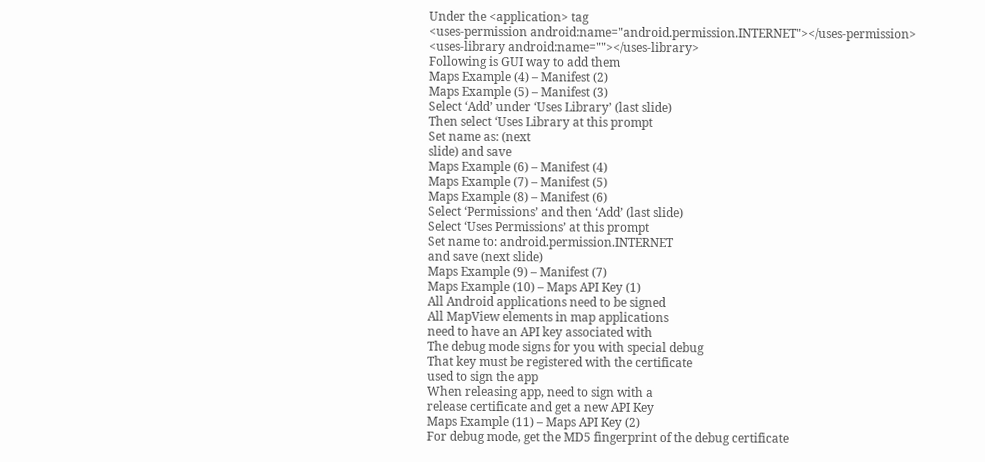Under the <application> tag
<uses-permission android:name="android.permission.INTERNET"></uses-permission>
<uses-library android:name=""></uses-library>
Following is GUI way to add them
Maps Example (4) – Manifest (2)
Maps Example (5) – Manifest (3)
Select ‘Add’ under ‘Uses Library’ (last slide)
Then select ‘Uses Library at this prompt
Set name as: (next
slide) and save
Maps Example (6) – Manifest (4)
Maps Example (7) – Manifest (5)
Maps Example (8) – Manifest (6)
Select ‘Permissions’ and then ‘Add’ (last slide)
Select ‘Uses Permissions’ at this prompt
Set name to: android.permission.INTERNET
and save (next slide)
Maps Example (9) – Manifest (7)
Maps Example (10) – Maps API Key (1)
All Android applications need to be signed
All MapView elements in map applications
need to have an API key associated with
The debug mode signs for you with special debug
That key must be registered with the certificate
used to sign the app
When releasing app, need to sign with a
release certificate and get a new API Key
Maps Example (11) – Maps API Key (2)
For debug mode, get the MD5 fingerprint of the debug certificate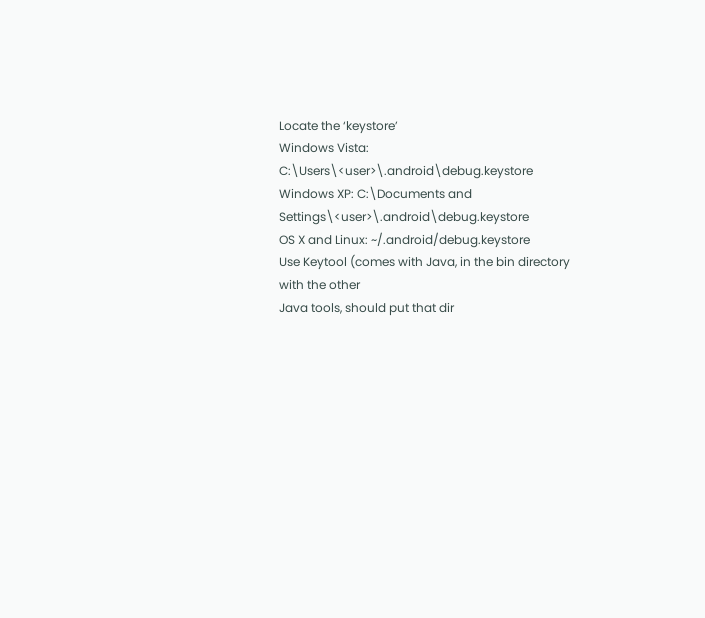Locate the ‘keystore’
Windows Vista: C:\Users\<user>\.android\debug.keystore
Windows XP: C:\Documents and Settings\<user>\.android\debug.keystore
OS X and Linux: ~/.android/debug.keystore
Use Keytool (comes with Java, in the bin directory with the other
Java tools, should put that dir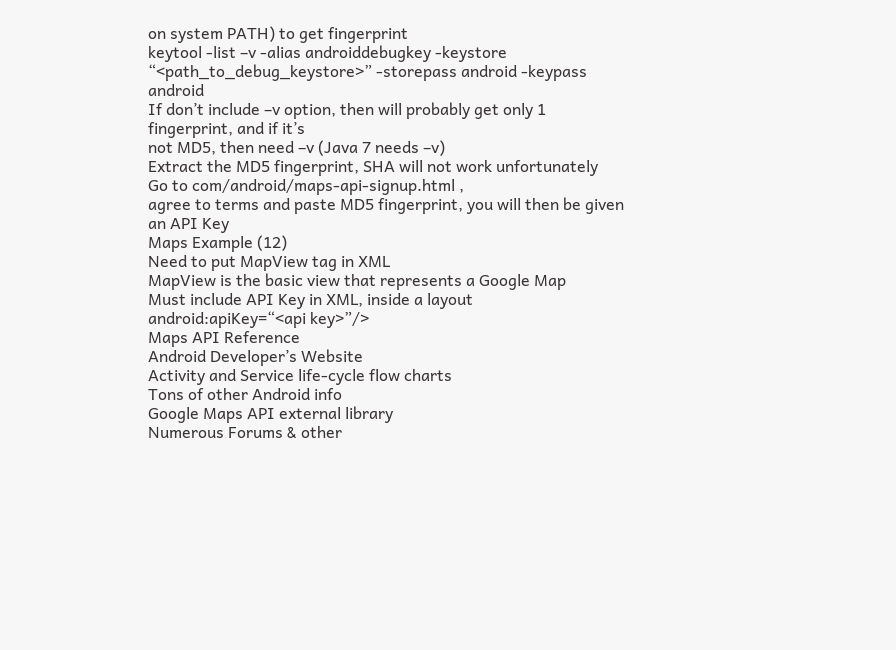on system PATH) to get fingerprint
keytool -list –v -alias androiddebugkey -keystore
“<path_to_debug_keystore>” -storepass android -keypass android
If don’t include –v option, then will probably get only 1 fingerprint, and if it’s
not MD5, then need –v (Java 7 needs –v)
Extract the MD5 fingerprint, SHA will not work unfortunately
Go to com/android/maps-api-signup.html ,
agree to terms and paste MD5 fingerprint, you will then be given
an API Key
Maps Example (12)
Need to put MapView tag in XML
MapView is the basic view that represents a Google Map
Must include API Key in XML, inside a layout
android:apiKey=“<api key>”/>
Maps API Reference
Android Developer’s Website
Activity and Service life-cycle flow charts
Tons of other Android info
Google Maps API external library
Numerous Forums & other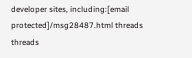developer sites, including:[email protected]/msg28487.html threads threads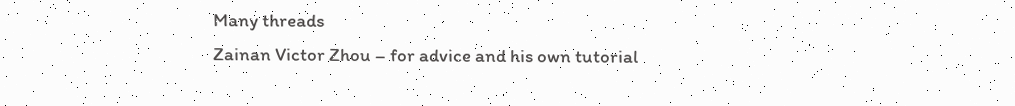Many threads
Zainan Victor Zhou – for advice and his own tutorial